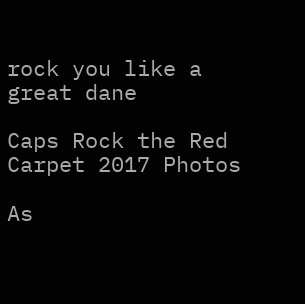rock you like a great dane

Caps Rock the Red Carpet 2017 Photos

As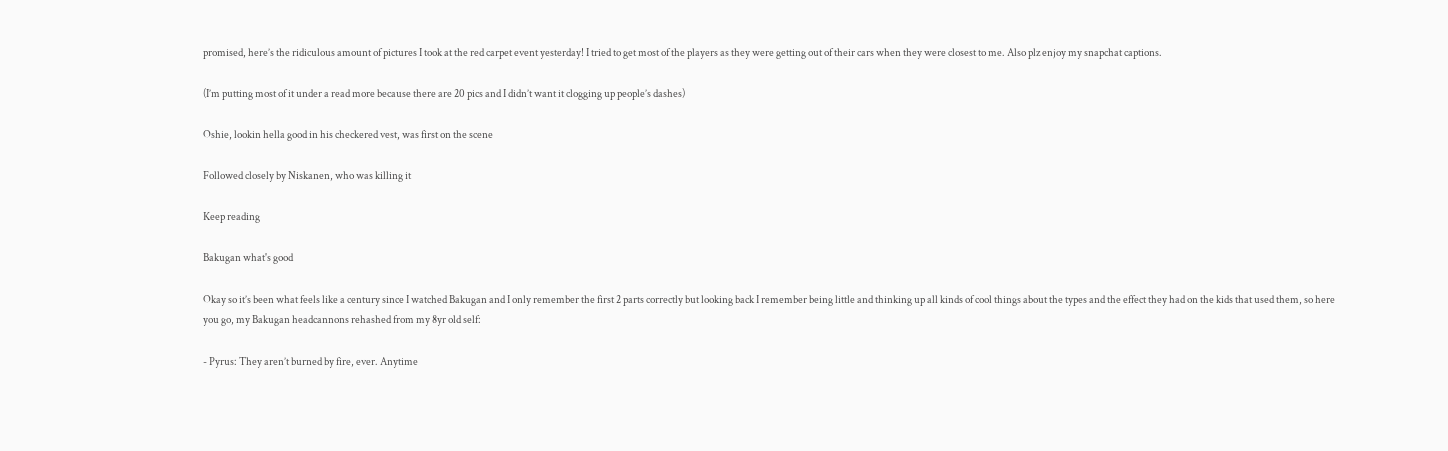promised, here’s the ridiculous amount of pictures I took at the red carpet event yesterday! I tried to get most of the players as they were getting out of their cars when they were closest to me. Also plz enjoy my snapchat captions.

(I’m putting most of it under a read more because there are 20 pics and I didn’t want it clogging up people’s dashes)

Oshie, lookin hella good in his checkered vest, was first on the scene

Followed closely by Niskanen, who was killing it

Keep reading

Bakugan what's good

Okay so it’s been what feels like a century since I watched Bakugan and I only remember the first 2 parts correctly but looking back I remember being little and thinking up all kinds of cool things about the types and the effect they had on the kids that used them, so here you go, my Bakugan headcannons rehashed from my 8yr old self:

- Pyrus: They aren’t burned by fire, ever. Anytime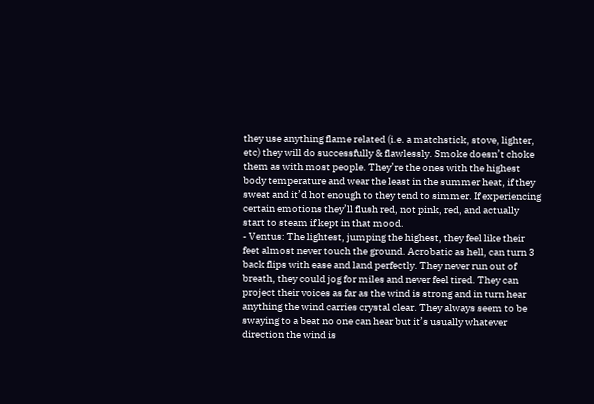they use anything flame related (i.e. a matchstick, stove, lighter, etc) they will do successfully & flawlessly. Smoke doesn’t choke them as with most people. They’re the ones with the highest body temperature and wear the least in the summer heat, if they sweat and it’d hot enough to they tend to simmer. If experiencing certain emotions they’ll flush red, not pink, red, and actually start to steam if kept in that mood.
- Ventus: The lightest, jumping the highest, they feel like their feet almost never touch the ground. Acrobatic as hell, can turn 3 back flips with ease and land perfectly. They never run out of breath, they could jog for miles and never feel tired. They can project their voices as far as the wind is strong and in turn hear anything the wind carries crystal clear. They always seem to be swaying to a beat no one can hear but it’s usually whatever direction the wind is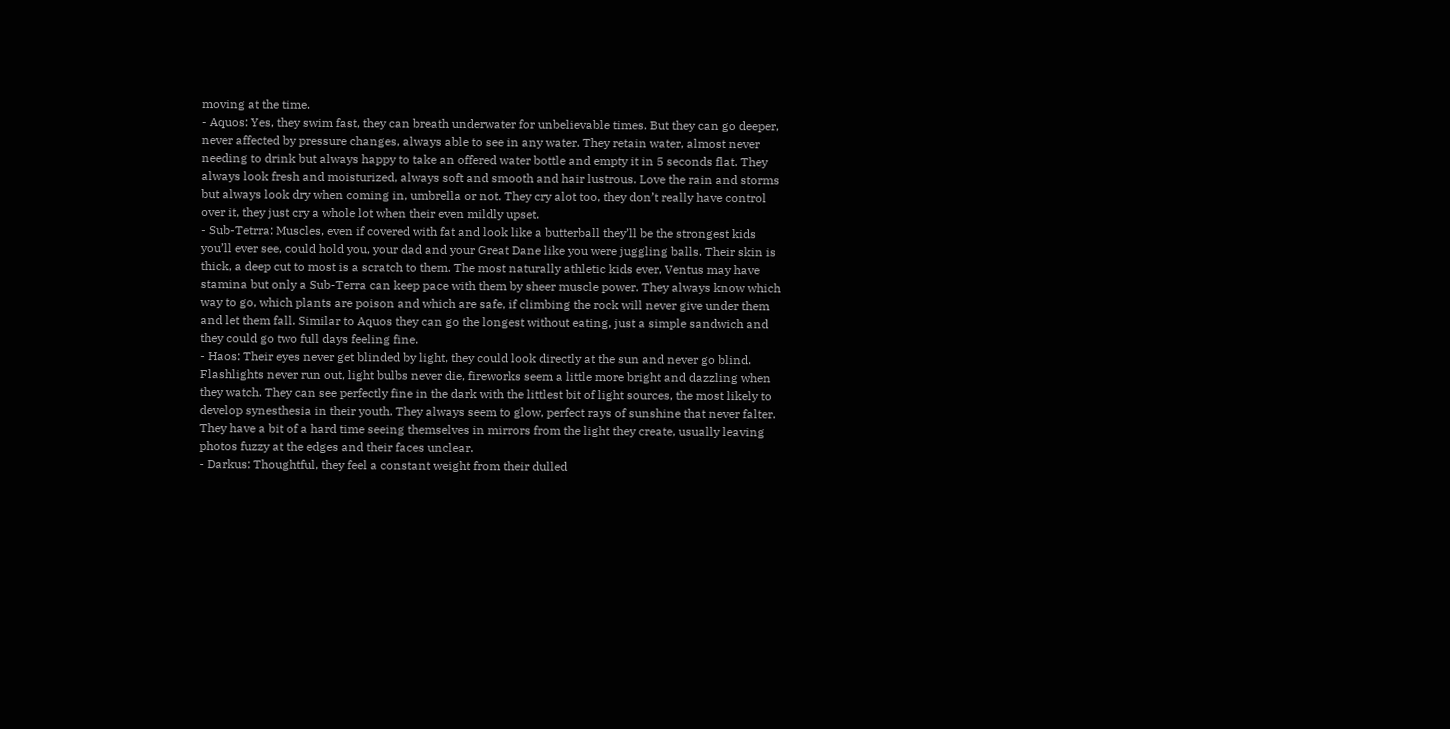moving at the time.
- Aquos: Yes, they swim fast, they can breath underwater for unbelievable times. But they can go deeper, never affected by pressure changes, always able to see in any water. They retain water, almost never needing to drink but always happy to take an offered water bottle and empty it in 5 seconds flat. They always look fresh and moisturized, always soft and smooth and hair lustrous. Love the rain and storms but always look dry when coming in, umbrella or not. They cry alot too, they don’t really have control over it, they just cry a whole lot when their even mildly upset.
- Sub-Tetrra: Muscles, even if covered with fat and look like a butterball they’ll be the strongest kids you’ll ever see, could hold you, your dad and your Great Dane like you were juggling balls. Their skin is thick, a deep cut to most is a scratch to them. The most naturally athletic kids ever, Ventus may have stamina but only a Sub-Terra can keep pace with them by sheer muscle power. They always know which way to go, which plants are poison and which are safe, if climbing the rock will never give under them and let them fall. Similar to Aquos they can go the longest without eating, just a simple sandwich and they could go two full days feeling fine.
- Haos: Their eyes never get blinded by light, they could look directly at the sun and never go blind. Flashlights never run out, light bulbs never die, fireworks seem a little more bright and dazzling when they watch. They can see perfectly fine in the dark with the littlest bit of light sources, the most likely to develop synesthesia in their youth. They always seem to glow, perfect rays of sunshine that never falter. They have a bit of a hard time seeing themselves in mirrors from the light they create, usually leaving photos fuzzy at the edges and their faces unclear.
- Darkus: Thoughtful, they feel a constant weight from their dulled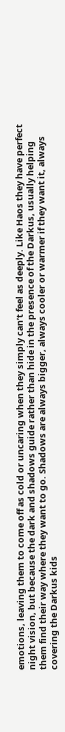emotions, leaving them to come off as cold or uncaring when they simply can’t feel as deeply. Like Haos they have perfect night vision, but because the dark and shadows guide rather than hide in the presence of the Darkus, usually helping them find their way where they want to go. Shadows are always bigger, always cooler or warmer if they want it, always covering the Darkus kids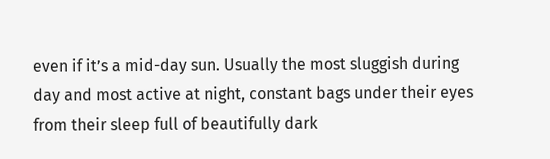even if it’s a mid-day sun. Usually the most sluggish during day and most active at night, constant bags under their eyes from their sleep full of beautifully dark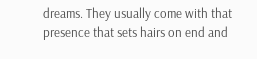dreams. They usually come with that presence that sets hairs on end and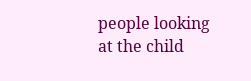people looking at the child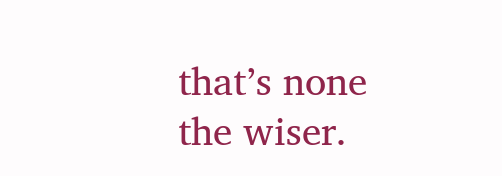that’s none the wiser.